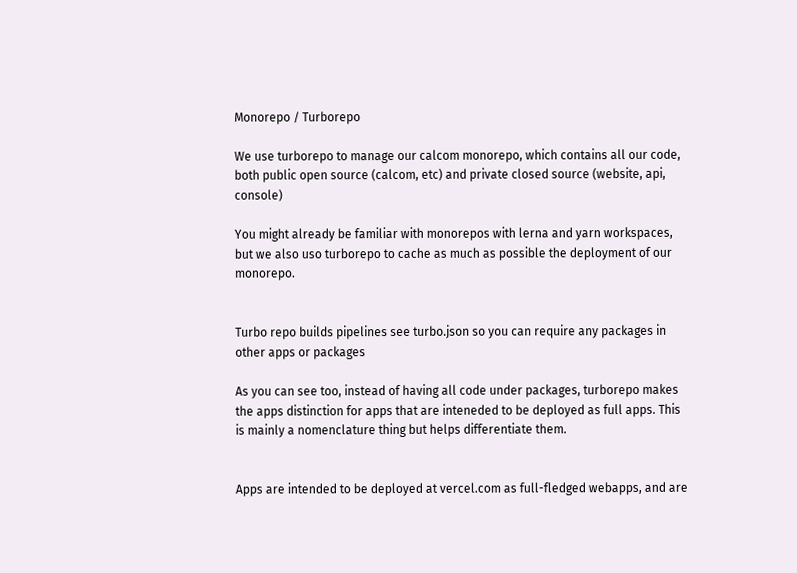Monorepo / Turborepo

We use turborepo to manage our calcom monorepo, which contains all our code, both public open source (calcom, etc) and private closed source (website, api, console)

You might already be familiar with monorepos with lerna and yarn workspaces, but we also uso turborepo to cache as much as possible the deployment of our monorepo.


Turbo repo builds pipelines see turbo.json so you can require any packages in other apps or packages

As you can see too, instead of having all code under packages, turborepo makes the apps distinction for apps that are inteneded to be deployed as full apps. This is mainly a nomenclature thing but helps differentiate them.


Apps are intended to be deployed at vercel.com as full-fledged webapps, and are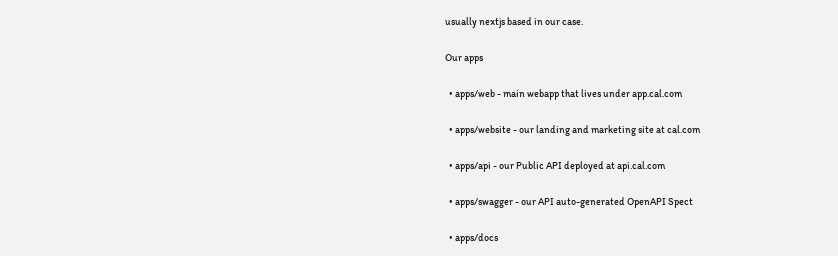usually nextjs based in our case.

Our apps

  • apps/web - main webapp that lives under app.cal.com

  • apps/website - our landing and marketing site at cal.com

  • apps/api - our Public API deployed at api.cal.com

  • apps/swagger - our API auto-generated OpenAPI Spect

  • apps/docs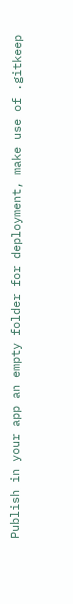Publish in your app an empty folder for deployment, make use of .gitkeep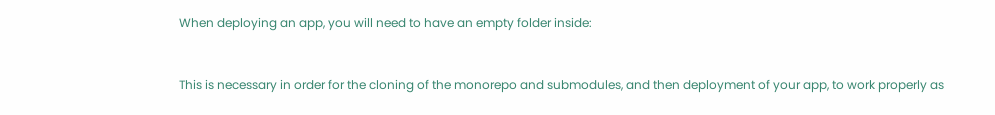When deploying an app, you will need to have an empty folder inside:


This is necessary in order for the cloning of the monorepo and submodules, and then deployment of your app, to work properly as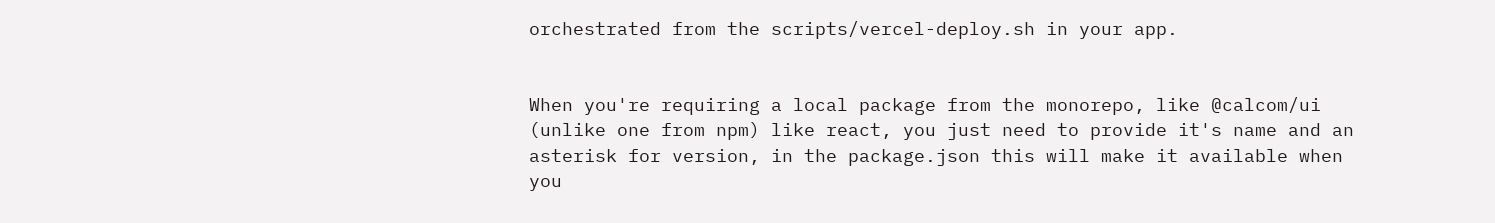orchestrated from the scripts/vercel-deploy.sh in your app.


When you're requiring a local package from the monorepo, like @calcom/ui (unlike one from npm) like react, you just need to provide it's name and an asterisk for version, in the package.json this will make it available when you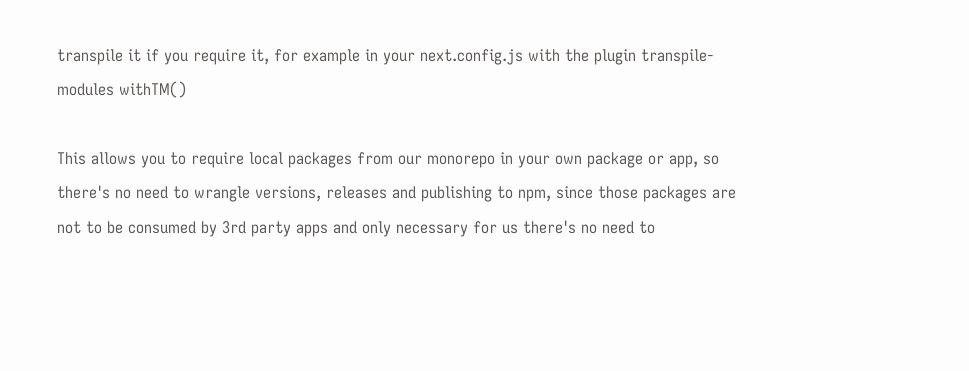transpile it if you require it, for example in your next.config.js with the plugin transpile-modules withTM()

This allows you to require local packages from our monorepo in your own package or app, so there's no need to wrangle versions, releases and publishing to npm, since those packages are not to be consumed by 3rd party apps and only necessary for us there's no need to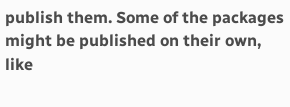publish them. Some of the packages might be published on their own, like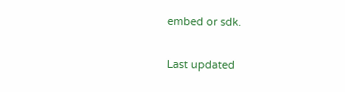embed or sdk.

Last updated